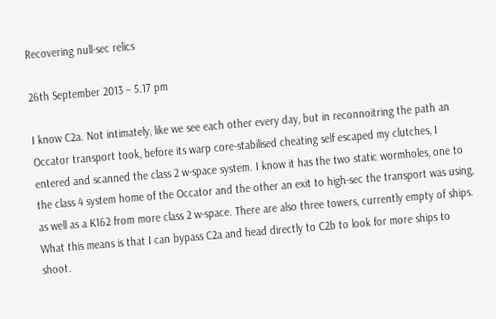Recovering null-sec relics

26th September 2013 – 5.17 pm

I know C2a. Not intimately, like we see each other every day, but in reconnoitring the path an Occator transport took, before its warp core-stabilised cheating self escaped my clutches, I entered and scanned the class 2 w-space system. I know it has the two static wormholes, one to the class 4 system home of the Occator and the other an exit to high-sec the transport was using, as well as a K162 from more class 2 w-space. There are also three towers, currently empty of ships. What this means is that I can bypass C2a and head directly to C2b to look for more ships to shoot.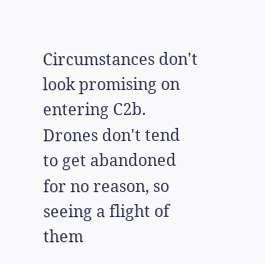Circumstances don't look promising on entering C2b. Drones don't tend to get abandoned for no reason, so seeing a flight of them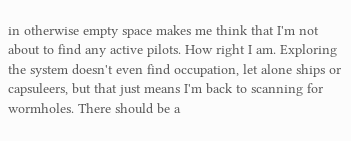in otherwise empty space makes me think that I'm not about to find any active pilots. How right I am. Exploring the system doesn't even find occupation, let alone ships or capsuleers, but that just means I'm back to scanning for wormholes. There should be a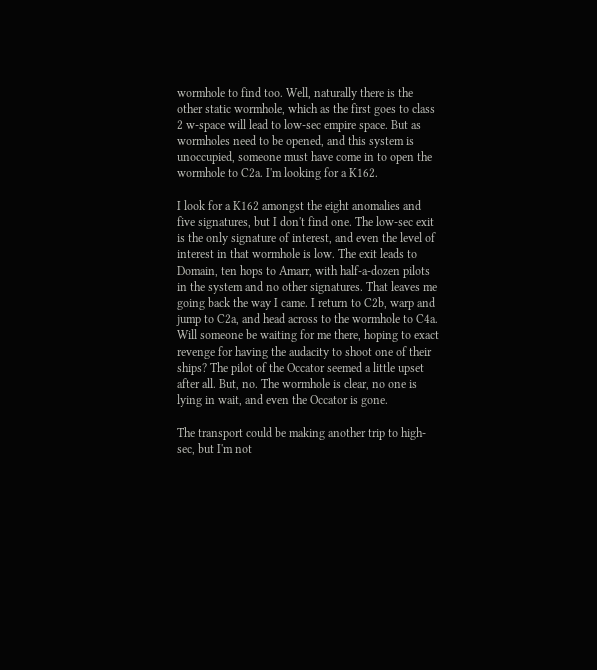wormhole to find too. Well, naturally there is the other static wormhole, which as the first goes to class 2 w-space will lead to low-sec empire space. But as wormholes need to be opened, and this system is unoccupied, someone must have come in to open the wormhole to C2a. I'm looking for a K162.

I look for a K162 amongst the eight anomalies and five signatures, but I don't find one. The low-sec exit is the only signature of interest, and even the level of interest in that wormhole is low. The exit leads to Domain, ten hops to Amarr, with half-a-dozen pilots in the system and no other signatures. That leaves me going back the way I came. I return to C2b, warp and jump to C2a, and head across to the wormhole to C4a. Will someone be waiting for me there, hoping to exact revenge for having the audacity to shoot one of their ships? The pilot of the Occator seemed a little upset after all. But, no. The wormhole is clear, no one is lying in wait, and even the Occator is gone.

The transport could be making another trip to high-sec, but I'm not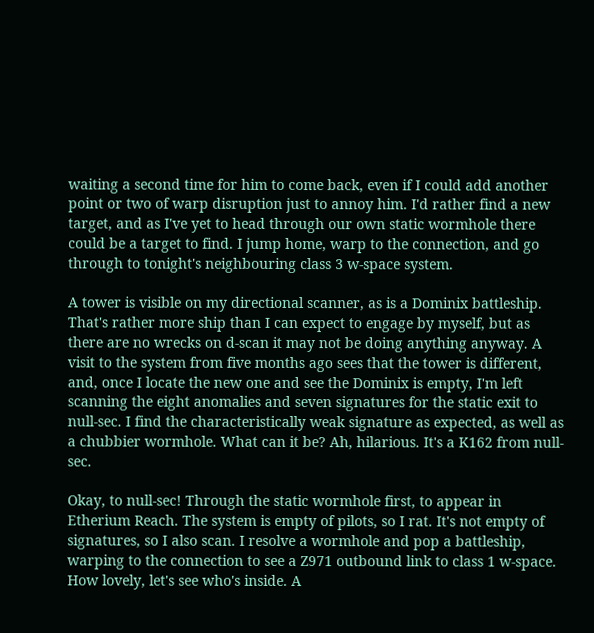waiting a second time for him to come back, even if I could add another point or two of warp disruption just to annoy him. I'd rather find a new target, and as I've yet to head through our own static wormhole there could be a target to find. I jump home, warp to the connection, and go through to tonight's neighbouring class 3 w-space system.

A tower is visible on my directional scanner, as is a Dominix battleship. That's rather more ship than I can expect to engage by myself, but as there are no wrecks on d-scan it may not be doing anything anyway. A visit to the system from five months ago sees that the tower is different, and, once I locate the new one and see the Dominix is empty, I'm left scanning the eight anomalies and seven signatures for the static exit to null-sec. I find the characteristically weak signature as expected, as well as a chubbier wormhole. What can it be? Ah, hilarious. It's a K162 from null-sec.

Okay, to null-sec! Through the static wormhole first, to appear in Etherium Reach. The system is empty of pilots, so I rat. It's not empty of signatures, so I also scan. I resolve a wormhole and pop a battleship, warping to the connection to see a Z971 outbound link to class 1 w-space. How lovely, let's see who's inside. A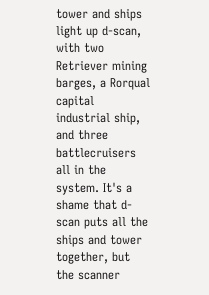tower and ships light up d-scan, with two Retriever mining barges, a Rorqual capital industrial ship, and three battlecruisers all in the system. It's a shame that d-scan puts all the ships and tower together, but the scanner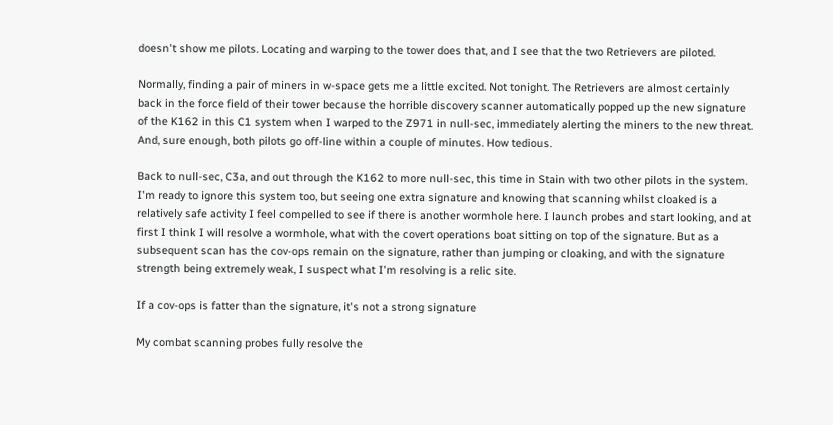doesn't show me pilots. Locating and warping to the tower does that, and I see that the two Retrievers are piloted.

Normally, finding a pair of miners in w-space gets me a little excited. Not tonight. The Retrievers are almost certainly back in the force field of their tower because the horrible discovery scanner automatically popped up the new signature of the K162 in this C1 system when I warped to the Z971 in null-sec, immediately alerting the miners to the new threat. And, sure enough, both pilots go off-line within a couple of minutes. How tedious.

Back to null-sec, C3a, and out through the K162 to more null-sec, this time in Stain with two other pilots in the system. I'm ready to ignore this system too, but seeing one extra signature and knowing that scanning whilst cloaked is a relatively safe activity I feel compelled to see if there is another wormhole here. I launch probes and start looking, and at first I think I will resolve a wormhole, what with the covert operations boat sitting on top of the signature. But as a subsequent scan has the cov-ops remain on the signature, rather than jumping or cloaking, and with the signature strength being extremely weak, I suspect what I'm resolving is a relic site.

If a cov-ops is fatter than the signature, it's not a strong signature

My combat scanning probes fully resolve the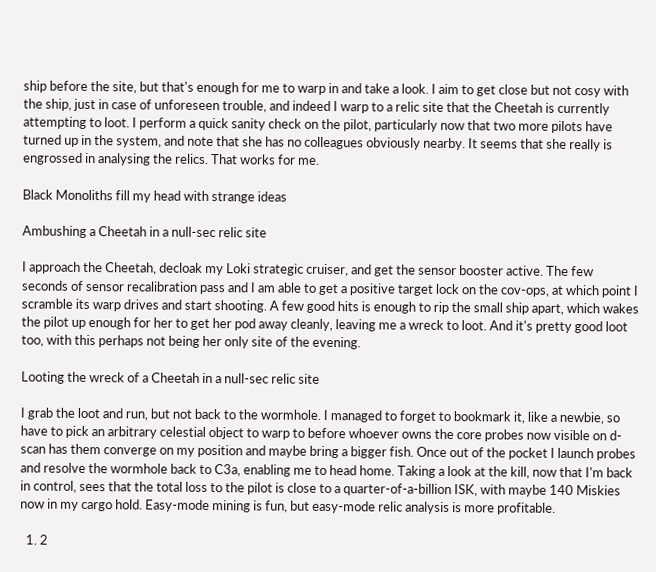ship before the site, but that's enough for me to warp in and take a look. I aim to get close but not cosy with the ship, just in case of unforeseen trouble, and indeed I warp to a relic site that the Cheetah is currently attempting to loot. I perform a quick sanity check on the pilot, particularly now that two more pilots have turned up in the system, and note that she has no colleagues obviously nearby. It seems that she really is engrossed in analysing the relics. That works for me.

Black Monoliths fill my head with strange ideas

Ambushing a Cheetah in a null-sec relic site

I approach the Cheetah, decloak my Loki strategic cruiser, and get the sensor booster active. The few seconds of sensor recalibration pass and I am able to get a positive target lock on the cov-ops, at which point I scramble its warp drives and start shooting. A few good hits is enough to rip the small ship apart, which wakes the pilot up enough for her to get her pod away cleanly, leaving me a wreck to loot. And it's pretty good loot too, with this perhaps not being her only site of the evening.

Looting the wreck of a Cheetah in a null-sec relic site

I grab the loot and run, but not back to the wormhole. I managed to forget to bookmark it, like a newbie, so have to pick an arbitrary celestial object to warp to before whoever owns the core probes now visible on d-scan has them converge on my position and maybe bring a bigger fish. Once out of the pocket I launch probes and resolve the wormhole back to C3a, enabling me to head home. Taking a look at the kill, now that I'm back in control, sees that the total loss to the pilot is close to a quarter-of-a-billion ISK, with maybe 140 Miskies now in my cargo hold. Easy-mode mining is fun, but easy-mode relic analysis is more profitable.

  1. 2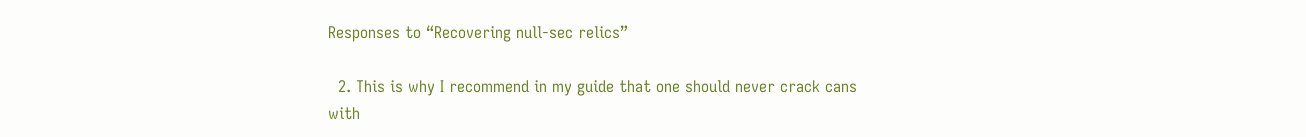Responses to “Recovering null-sec relics”

  2. This is why I recommend in my guide that one should never crack cans with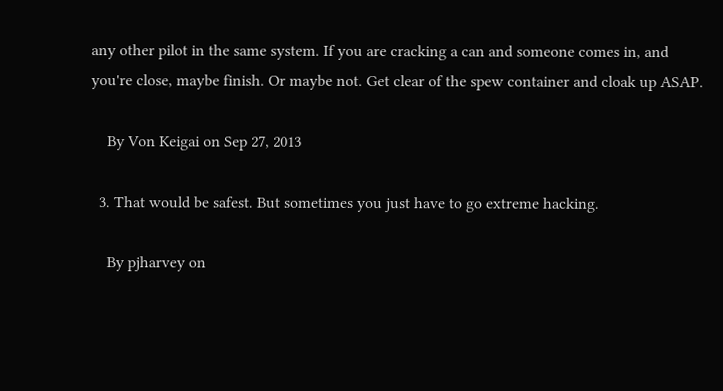any other pilot in the same system. If you are cracking a can and someone comes in, and you're close, maybe finish. Or maybe not. Get clear of the spew container and cloak up ASAP.

    By Von Keigai on Sep 27, 2013

  3. That would be safest. But sometimes you just have to go extreme hacking.

    By pjharvey on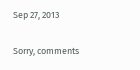Sep 27, 2013

Sorry, comments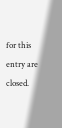for this entry are closed.